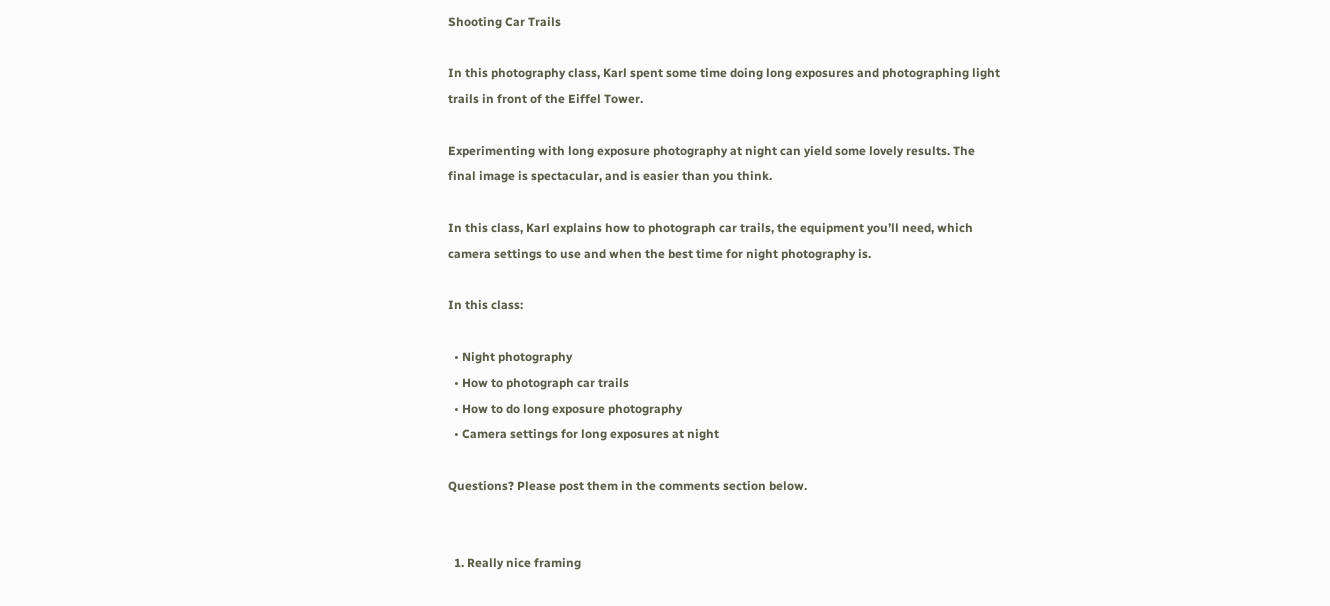Shooting Car Trails

In this photography class, Karl spent some time doing long exposures and photographing light trails in front of the Eiffel Tower.

Experimenting with long exposure photography at night can yield some lovely results. The final image is spectacular, and is easier than you think.

In this class, Karl explains how to photograph car trails, the equipment you’ll need, which camera settings to use and when the best time for night photography is.

In this class:

  • Night photography
  • How to photograph car trails
  • How to do long exposure photography
  • Camera settings for long exposures at night

Questions? Please post them in the comments section below.


  1. Really nice framing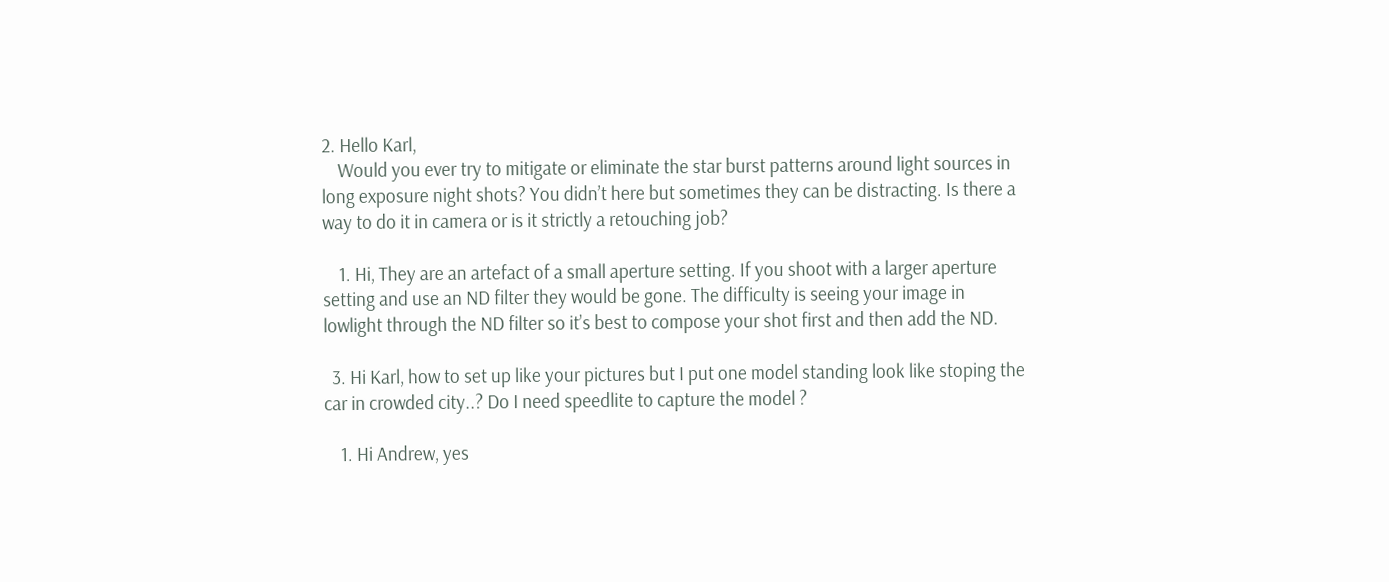2. Hello Karl,
    Would you ever try to mitigate or eliminate the star burst patterns around light sources in long exposure night shots? You didn’t here but sometimes they can be distracting. Is there a way to do it in camera or is it strictly a retouching job?

    1. Hi, They are an artefact of a small aperture setting. If you shoot with a larger aperture setting and use an ND filter they would be gone. The difficulty is seeing your image in lowlight through the ND filter so it’s best to compose your shot first and then add the ND.

  3. Hi Karl, how to set up like your pictures but I put one model standing look like stoping the car in crowded city..? Do I need speedlite to capture the model ?

    1. Hi Andrew, yes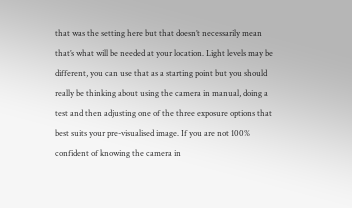that was the setting here but that doesn’t necessarily mean that’s what will be needed at your location. Light levels may be different, you can use that as a starting point but you should really be thinking about using the camera in manual, doing a test and then adjusting one of the three exposure options that best suits your pre-visualised image. If you are not 100% confident of knowing the camera in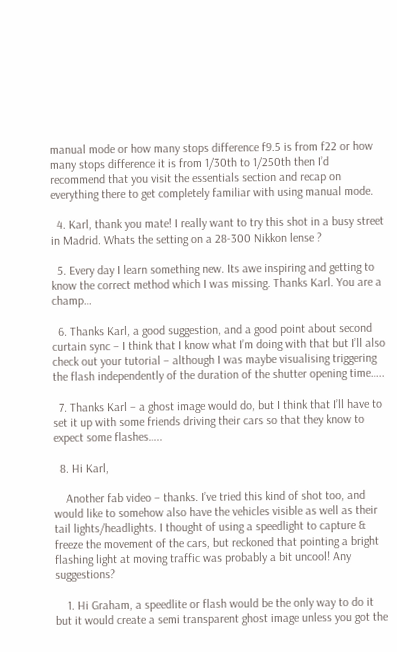manual mode or how many stops difference f9.5 is from f22 or how many stops difference it is from 1/30th to 1/250th then I’d recommend that you visit the essentials section and recap on everything there to get completely familiar with using manual mode.

  4. Karl, thank you mate! I really want to try this shot in a busy street in Madrid. Whats the setting on a 28-300 Nikkon lense ?

  5. Every day I learn something new. Its awe inspiring and getting to know the correct method which I was missing. Thanks Karl. You are a champ…

  6. Thanks Karl, a good suggestion, and a good point about second curtain sync – I think that I know what I’m doing with that but I’ll also check out your tutorial – although I was maybe visualising triggering the flash independently of the duration of the shutter opening time…..

  7. Thanks Karl – a ghost image would do, but I think that I’ll have to set it up with some friends driving their cars so that they know to expect some flashes…..

  8. Hi Karl,

    Another fab video – thanks. I’ve tried this kind of shot too, and would like to somehow also have the vehicles visible as well as their tail lights/headlights. I thought of using a speedlight to capture & freeze the movement of the cars, but reckoned that pointing a bright flashing light at moving traffic was probably a bit uncool! Any suggestions?

    1. Hi Graham, a speedlite or flash would be the only way to do it but it would create a semi transparent ghost image unless you got the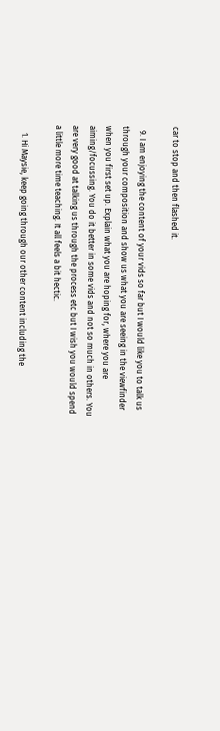car to stop and then flashed it.

  9. I am enjoying the content of your vids so far but I would like you to talk us through your composition and show us what you are seeing in the viewfinder when you first set up. Explain what you are hoping for, where you are aiming/focussing. You do it better in some vids and not so much in others. You are very good at talking us through the process etc but I wish you would spend a little more time teaching. It all feels a bit hectic.

    1. Hi Maysie, keep going through our other content including the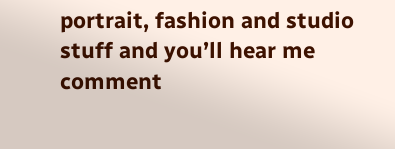portrait, fashion and studio stuff and you’ll hear me comment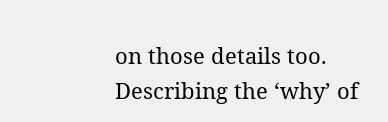on those details too. Describing the ‘why’ of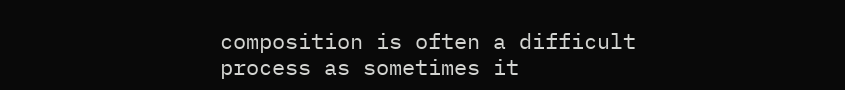composition is often a difficult process as sometimes it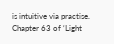is intuitive via practise. Chapter 63 of ‘Light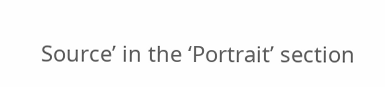Source’ in the ‘Portrait’ section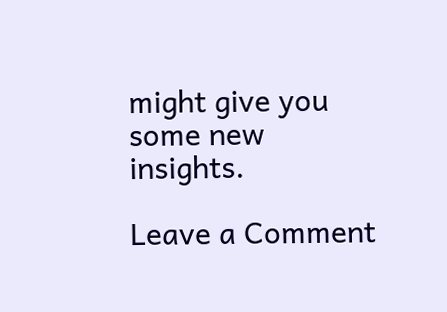might give you some new insights.

Leave a Comment